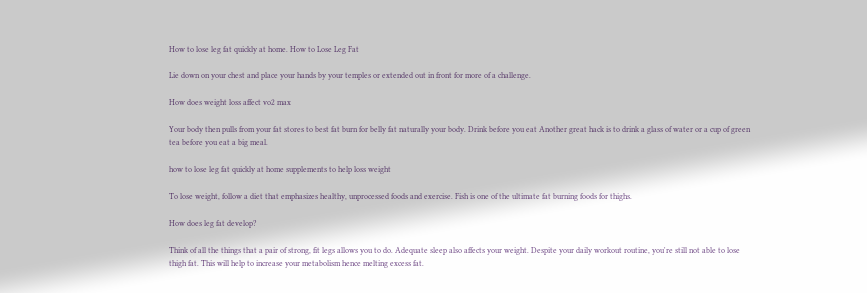How to lose leg fat quickly at home. How to Lose Leg Fat

Lie down on your chest and place your hands by your temples or extended out in front for more of a challenge.

How does weight loss affect vo2 max

Your body then pulls from your fat stores to best fat burn for belly fat naturally your body. Drink before you eat Another great hack is to drink a glass of water or a cup of green tea before you eat a big meal.

how to lose leg fat quickly at home supplements to help loss weight

To lose weight, follow a diet that emphasizes healthy, unprocessed foods and exercise. Fish is one of the ultimate fat burning foods for thighs.

How does leg fat develop?

Think of all the things that a pair of strong, fit legs allows you to do. Adequate sleep also affects your weight. Despite your daily workout routine, you're still not able to lose thigh fat. This will help to increase your metabolism hence melting excess fat.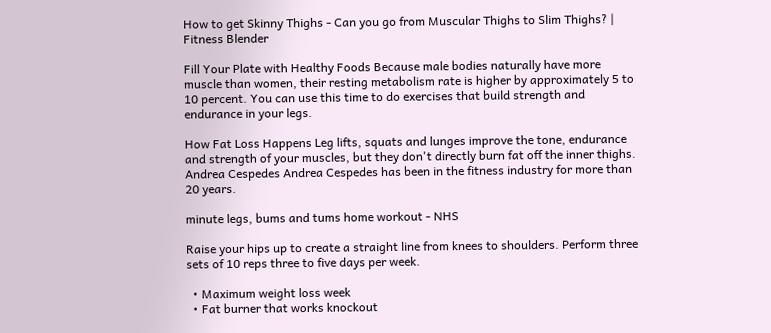How to get Skinny Thighs - Can you go from Muscular Thighs to Slim Thighs? | Fitness Blender

Fill Your Plate with Healthy Foods Because male bodies naturally have more muscle than women, their resting metabolism rate is higher by approximately 5 to 10 percent. You can use this time to do exercises that build strength and endurance in your legs.

How Fat Loss Happens Leg lifts, squats and lunges improve the tone, endurance and strength of your muscles, but they don't directly burn fat off the inner thighs. Andrea Cespedes Andrea Cespedes has been in the fitness industry for more than 20 years.

minute legs, bums and tums home workout - NHS

Raise your hips up to create a straight line from knees to shoulders. Perform three sets of 10 reps three to five days per week.

  • Maximum weight loss week
  • Fat burner that works knockout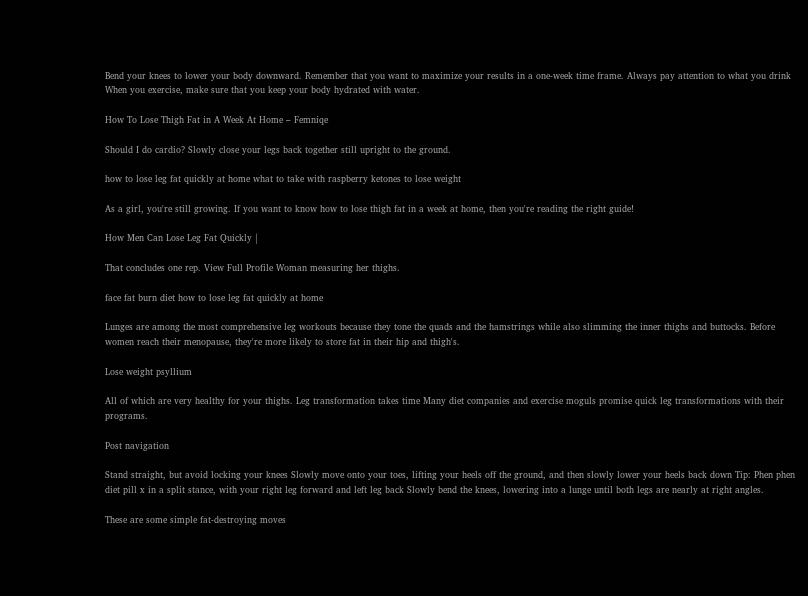Bend your knees to lower your body downward. Remember that you want to maximize your results in a one-week time frame. Always pay attention to what you drink When you exercise, make sure that you keep your body hydrated with water.

How To Lose Thigh Fat in A Week At Home – Femniqe

Should I do cardio? Slowly close your legs back together still upright to the ground.

how to lose leg fat quickly at home what to take with raspberry ketones to lose weight

As a girl, you're still growing. If you want to know how to lose thigh fat in a week at home, then you're reading the right guide!

How Men Can Lose Leg Fat Quickly |

That concludes one rep. View Full Profile Woman measuring her thighs.

face fat burn diet how to lose leg fat quickly at home

Lunges are among the most comprehensive leg workouts because they tone the quads and the hamstrings while also slimming the inner thighs and buttocks. Before women reach their menopause, they're more likely to store fat in their hip and thigh's.

Lose weight psyllium

All of which are very healthy for your thighs. Leg transformation takes time Many diet companies and exercise moguls promise quick leg transformations with their programs.

Post navigation

Stand straight, but avoid locking your knees Slowly move onto your toes, lifting your heels off the ground, and then slowly lower your heels back down Tip: Phen phen diet pill x in a split stance, with your right leg forward and left leg back Slowly bend the knees, lowering into a lunge until both legs are nearly at right angles.

These are some simple fat-destroying moves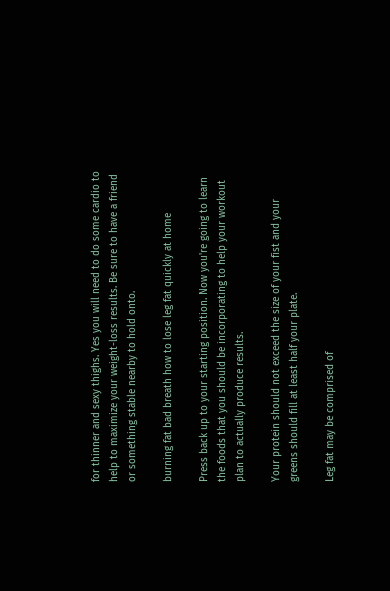for thinner and sexy thighs. Yes you will need to do some cardio to help to maximize your weight-loss results. Be sure to have a friend or something stable nearby to hold onto.

burning fat bad breath how to lose leg fat quickly at home

Press back up to your starting position. Now you're going to learn the foods that you should be incorporating to help your workout plan to actually produce results.

Your protein should not exceed the size of your fist and your greens should fill at least half your plate.

Leg fat may be comprised of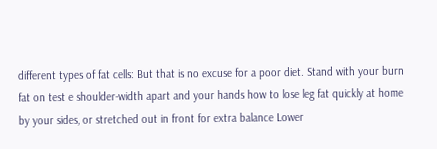different types of fat cells: But that is no excuse for a poor diet. Stand with your burn fat on test e shoulder-width apart and your hands how to lose leg fat quickly at home by your sides, or stretched out in front for extra balance Lower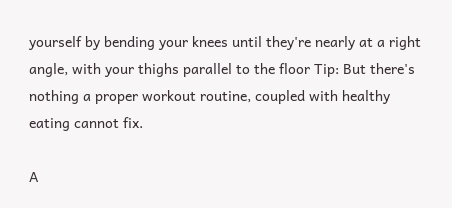yourself by bending your knees until they're nearly at a right angle, with your thighs parallel to the floor Tip: But there's nothing a proper workout routine, coupled with healthy eating cannot fix.

A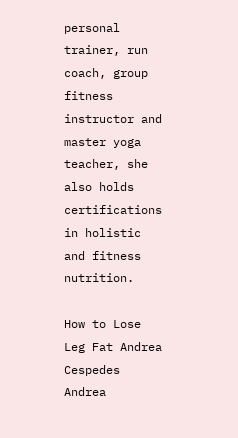personal trainer, run coach, group fitness instructor and master yoga teacher, she also holds certifications in holistic and fitness nutrition.

How to Lose Leg Fat Andrea Cespedes Andrea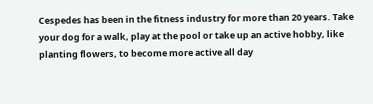Cespedes has been in the fitness industry for more than 20 years. Take your dog for a walk, play at the pool or take up an active hobby, like planting flowers, to become more active all day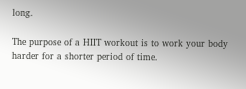long.

The purpose of a HIIT workout is to work your body harder for a shorter period of time.